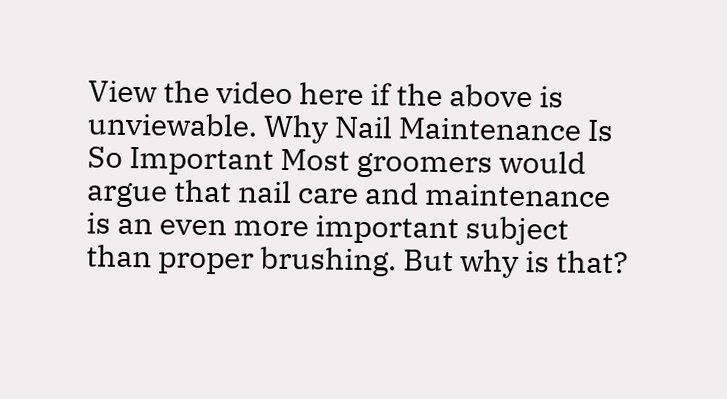View the video here if the above is unviewable. Why Nail Maintenance Is So Important Most groomers would argue that nail care and maintenance is an even more important subject than proper brushing. But why is that?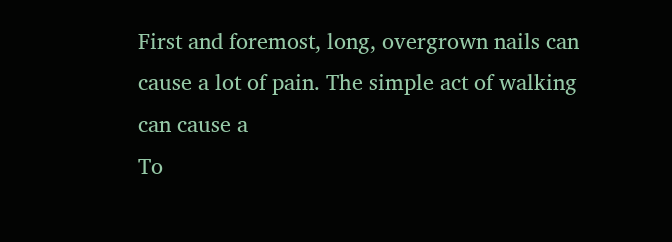First and foremost, long, overgrown nails can cause a lot of pain. The simple act of walking can cause a
To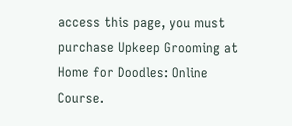access this page, you must purchase Upkeep Grooming at Home for Doodles: Online Course.